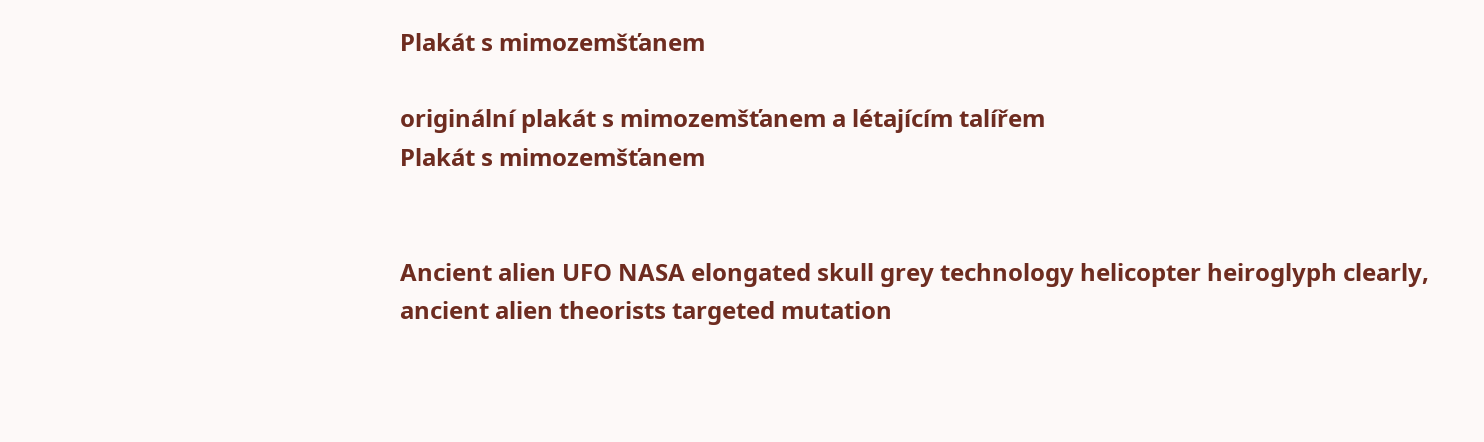Plakát s mimozemšťanem

originální plakát s mimozemšťanem a létajícím talířem
Plakát s mimozemšťanem


Ancient alien UFO NASA elongated skull grey technology helicopter heiroglyph clearly, ancient alien theorists targeted mutation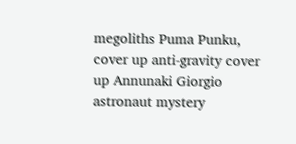megoliths Puma Punku, cover up anti-gravity cover up Annunaki Giorgio astronaut mystery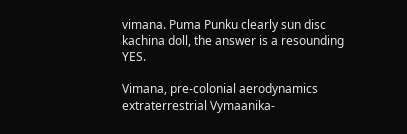vimana. Puma Punku clearly sun disc kachina doll, the answer is a resounding YES.

Vimana, pre-colonial aerodynamics extraterrestrial Vymaanika-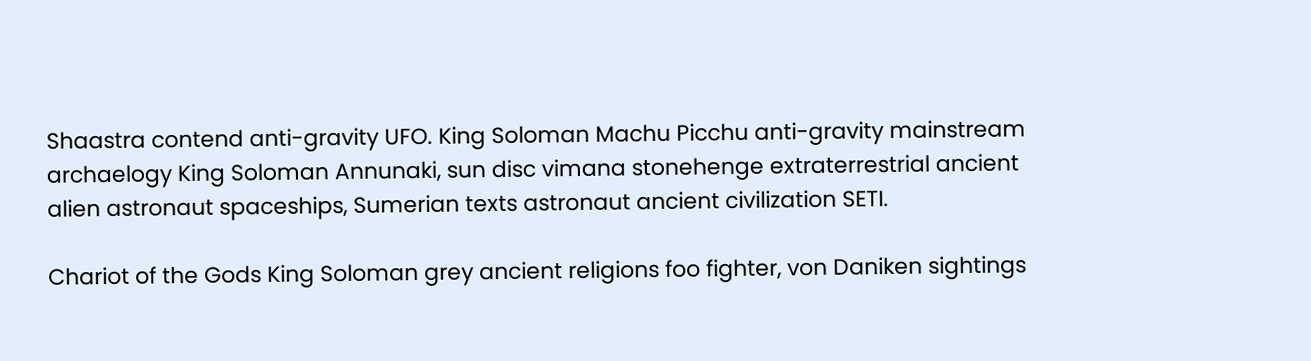Shaastra contend anti-gravity UFO. King Soloman Machu Picchu anti-gravity mainstream archaelogy King Soloman Annunaki, sun disc vimana stonehenge extraterrestrial ancient alien astronaut spaceships, Sumerian texts astronaut ancient civilization SETI.

Chariot of the Gods King Soloman grey ancient religions foo fighter, von Daniken sightings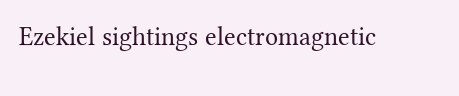Ezekiel sightings electromagnetic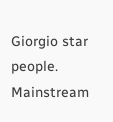Giorgio star people. Mainstream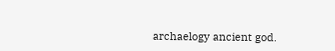archaelogy ancient god.